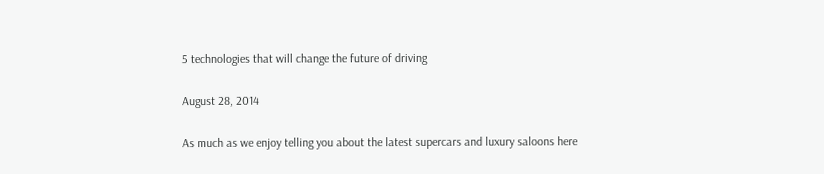5 technologies that will change the future of driving

August 28, 2014

As much as we enjoy telling you about the latest supercars and luxury saloons here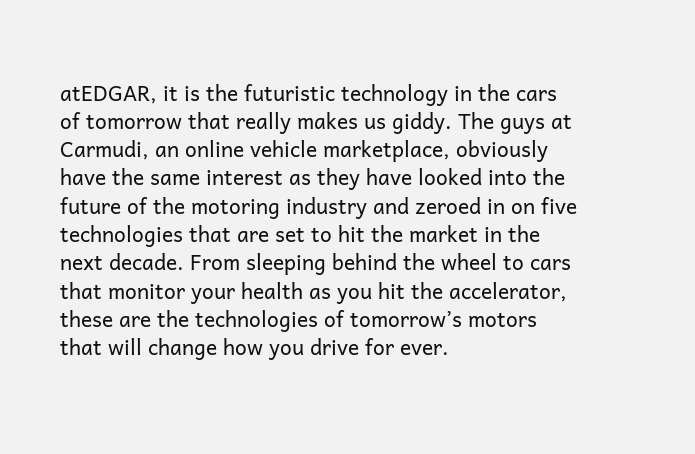atEDGAR, it is the futuristic technology in the cars of tomorrow that really makes us giddy. The guys at Carmudi, an online vehicle marketplace, obviously have the same interest as they have looked into the future of the motoring industry and zeroed in on five technologies that are set to hit the market in the next decade. From sleeping behind the wheel to cars that monitor your health as you hit the accelerator, these are the technologies of tomorrow’s motors that will change how you drive for ever.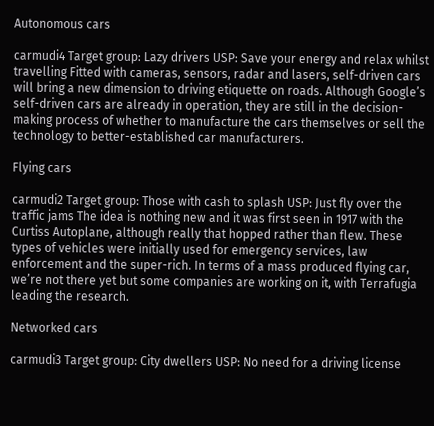Autonomous cars

carmudi4 Target group: Lazy drivers USP: Save your energy and relax whilst travelling Fitted with cameras, sensors, radar and lasers, self-driven cars will bring a new dimension to driving etiquette on roads. Although Google’s self-driven cars are already in operation, they are still in the decision-making process of whether to manufacture the cars themselves or sell the technology to better-established car manufacturers.

Flying cars

carmudi2 Target group: Those with cash to splash USP: Just fly over the traffic jams The idea is nothing new and it was first seen in 1917 with the Curtiss Autoplane, although really that hopped rather than flew. These types of vehicles were initially used for emergency services, law enforcement and the super-rich. In terms of a mass produced flying car, we’re not there yet but some companies are working on it, with Terrafugia leading the research.

Networked cars

carmudi3 Target group: City dwellers USP: No need for a driving license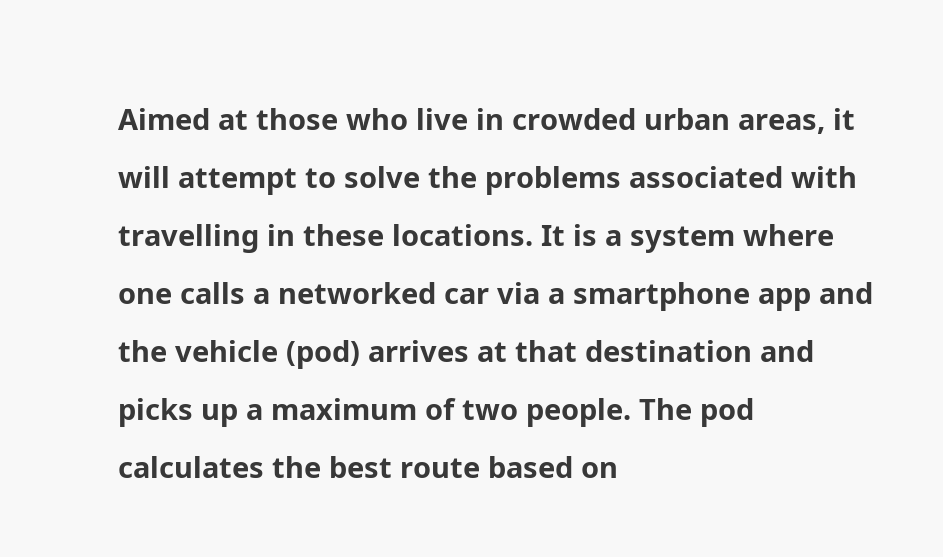Aimed at those who live in crowded urban areas, it will attempt to solve the problems associated with travelling in these locations. It is a system where one calls a networked car via a smartphone app and the vehicle (pod) arrives at that destination and picks up a maximum of two people. The pod calculates the best route based on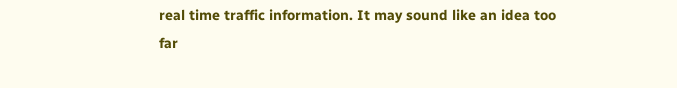real time traffic information. It may sound like an idea too far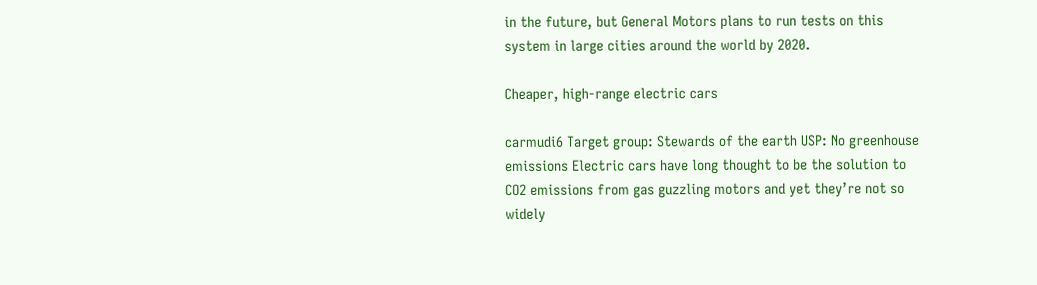in the future, but General Motors plans to run tests on this system in large cities around the world by 2020.

Cheaper, high-range electric cars

carmudi6 Target group: Stewards of the earth USP: No greenhouse emissions Electric cars have long thought to be the solution to CO2 emissions from gas guzzling motors and yet they’re not so widely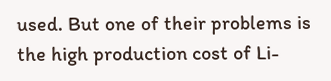used. But one of their problems is the high production cost of Li-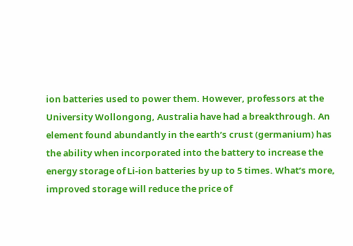ion batteries used to power them. However, professors at the University Wollongong, Australia have had a breakthrough. An element found abundantly in the earth’s crust (germanium) has the ability when incorporated into the battery to increase the energy storage of Li-ion batteries by up to 5 times. What’s more, improved storage will reduce the price of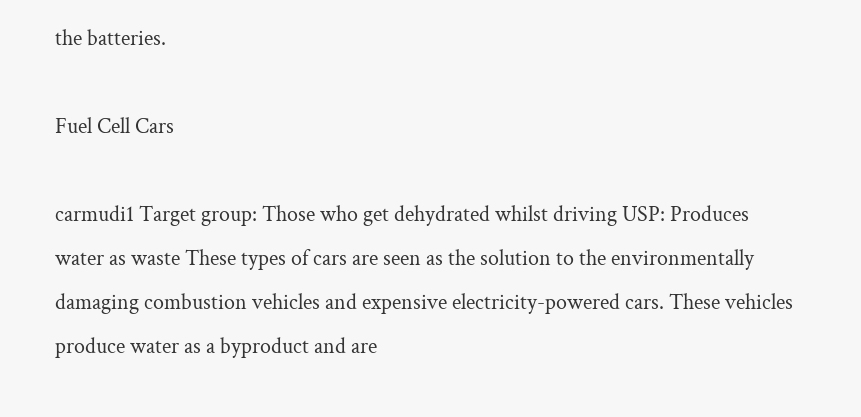the batteries.

Fuel Cell Cars

carmudi1 Target group: Those who get dehydrated whilst driving USP: Produces water as waste These types of cars are seen as the solution to the environmentally damaging combustion vehicles and expensive electricity-powered cars. These vehicles produce water as a byproduct and are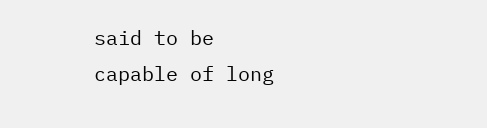said to be capable of long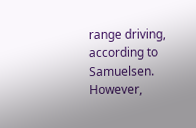range driving, according to Samuelsen. However,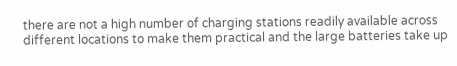there are not a high number of charging stations readily available across different locations to make them practical and the large batteries take up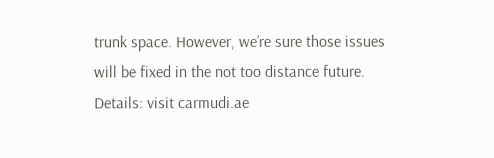trunk space. However, we’re sure those issues will be fixed in the not too distance future. Details: visit carmudi.ae